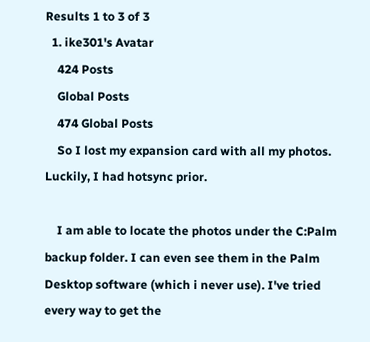Results 1 to 3 of 3
  1. ike301's Avatar
    424 Posts
    Global Posts
    474 Global Posts
    So I lost my expansion card with all my photos. Luckily, I had hotsync prior.

    I am able to locate the photos under the C:Palm backup folder. I can even see them in the Palm Desktop software (which i never use). I've tried every way to get the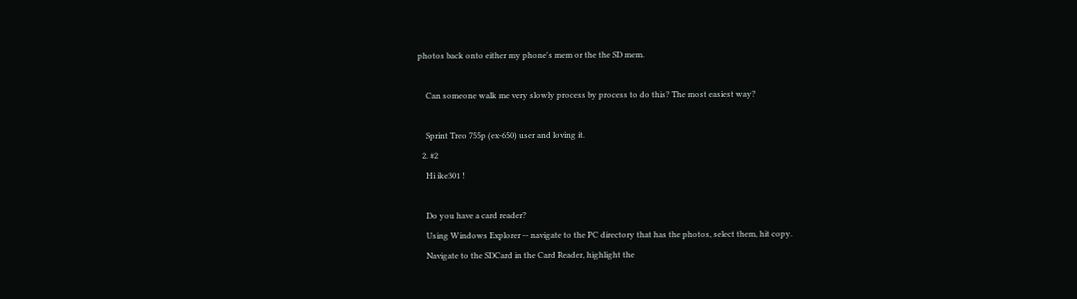photos back onto either my phone's mem or the the SD mem.

    Can someone walk me very slowly process by process to do this? The most easiest way?

    Sprint Treo 755p (ex-650) user and loving it.
  2. #2
    Hi ike301 !

    Do you have a card reader?
    Using Windows Explorer -- navigate to the PC directory that has the photos, select them, hit copy.
    Navigate to the SDCard in the Card Reader, highlight the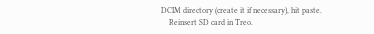DCIM directory (create it if necessary), hit paste.
    Reinsert SD card in Treo.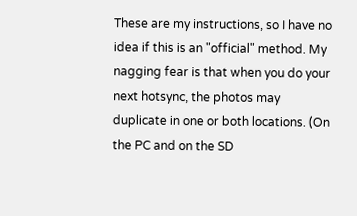These are my instructions, so I have no idea if this is an "official" method. My nagging fear is that when you do your next hotsync, the photos may duplicate in one or both locations. (On the PC and on the SD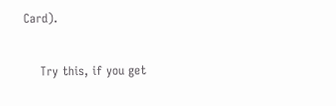Card).

    Try this, if you get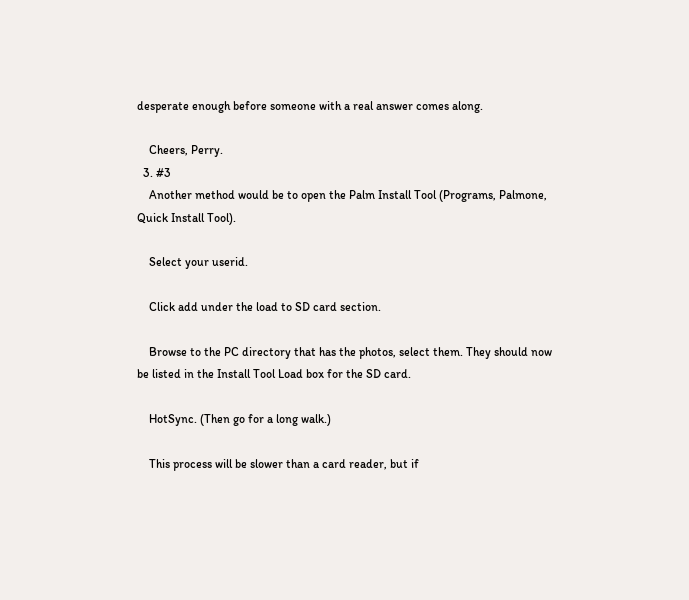desperate enough before someone with a real answer comes along.

    Cheers, Perry.
  3. #3
    Another method would be to open the Palm Install Tool (Programs, Palmone, Quick Install Tool).

    Select your userid.

    Click add under the load to SD card section.

    Browse to the PC directory that has the photos, select them. They should now be listed in the Install Tool Load box for the SD card.

    HotSync. (Then go for a long walk.)

    This process will be slower than a card reader, but if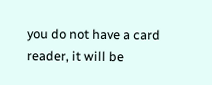you do not have a card reader, it will be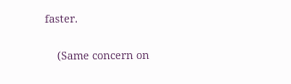faster.

    (Same concern on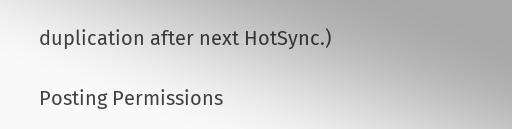duplication after next HotSync.)

Posting Permissions